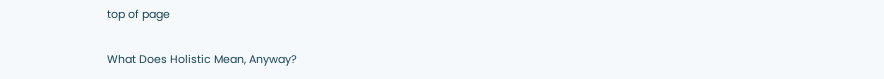top of page

What Does Holistic Mean, Anyway?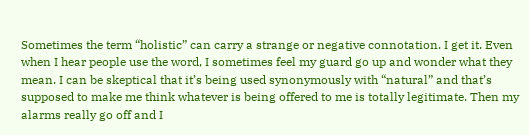Sometimes the term “holistic” can carry a strange or negative connotation. I get it. Even when I hear people use the word, I sometimes feel my guard go up and wonder what they mean. I can be skeptical that it’s being used synonymously with “natural” and that’s supposed to make me think whatever is being offered to me is totally legitimate. Then my alarms really go off and I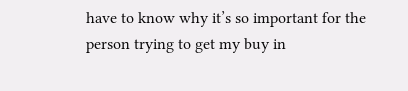have to know why it’s so important for the person trying to get my buy in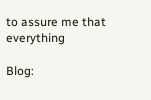to assure me that everything

Blog: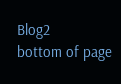Blog2
bottom of page